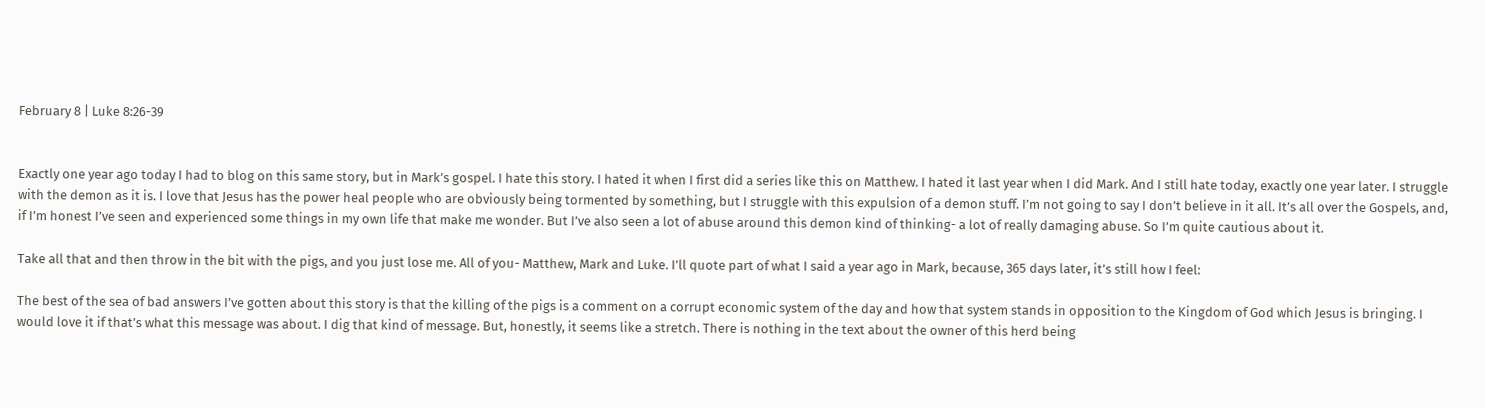February 8 | Luke 8:26-39


Exactly one year ago today I had to blog on this same story, but in Mark’s gospel. I hate this story. I hated it when I first did a series like this on Matthew. I hated it last year when I did Mark. And I still hate today, exactly one year later. I struggle with the demon as it is. I love that Jesus has the power heal people who are obviously being tormented by something, but I struggle with this expulsion of a demon stuff. I’m not going to say I don’t believe in it all. It’s all over the Gospels, and, if I’m honest I’ve seen and experienced some things in my own life that make me wonder. But I’ve also seen a lot of abuse around this demon kind of thinking- a lot of really damaging abuse. So I’m quite cautious about it.

Take all that and then throw in the bit with the pigs, and you just lose me. All of you- Matthew, Mark and Luke. I’ll quote part of what I said a year ago in Mark, because, 365 days later, it’s still how I feel:

The best of the sea of bad answers I’ve gotten about this story is that the killing of the pigs is a comment on a corrupt economic system of the day and how that system stands in opposition to the Kingdom of God which Jesus is bringing. I would love it if that’s what this message was about. I dig that kind of message. But, honestly, it seems like a stretch. There is nothing in the text about the owner of this herd being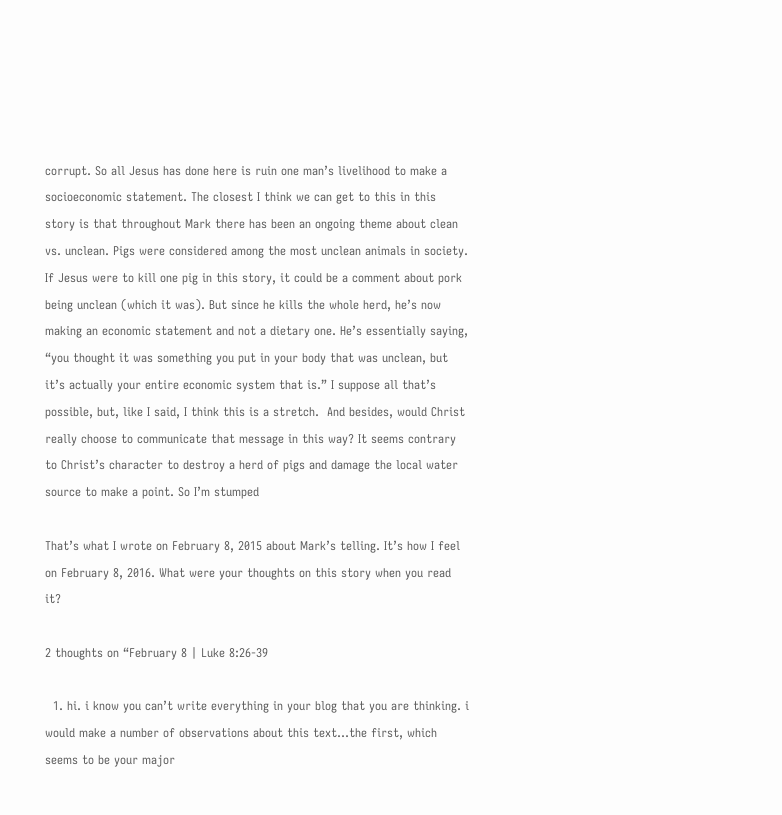corrupt. So all Jesus has done here is ruin one man’s livelihood to make a socioeconomic statement. The closest I think we can get to this in this story is that throughout Mark there has been an ongoing theme about clean vs. unclean. Pigs were considered among the most unclean animals in society. If Jesus were to kill one pig in this story, it could be a comment about pork being unclean (which it was). But since he kills the whole herd, he’s now making an economic statement and not a dietary one. He’s essentially saying, “you thought it was something you put in your body that was unclean, but it’s actually your entire economic system that is.” I suppose all that’s possible, but, like I said, I think this is a stretch.  And besides, would Christ really choose to communicate that message in this way? It seems contrary to Christ’s character to destroy a herd of pigs and damage the local water source to make a point. So I’m stumped

That’s what I wrote on February 8, 2015 about Mark’s telling. It’s how I feel on February 8, 2016. What were your thoughts on this story when you read it?

2 thoughts on “February 8 | Luke 8:26-39

  1. hi. i know you can’t write everything in your blog that you are thinking. i would make a number of observations about this text…the first, which seems to be your major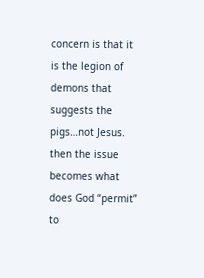concern is that it is the legion of demons that suggests the pigs…not Jesus. then the issue becomes what does God “permit” to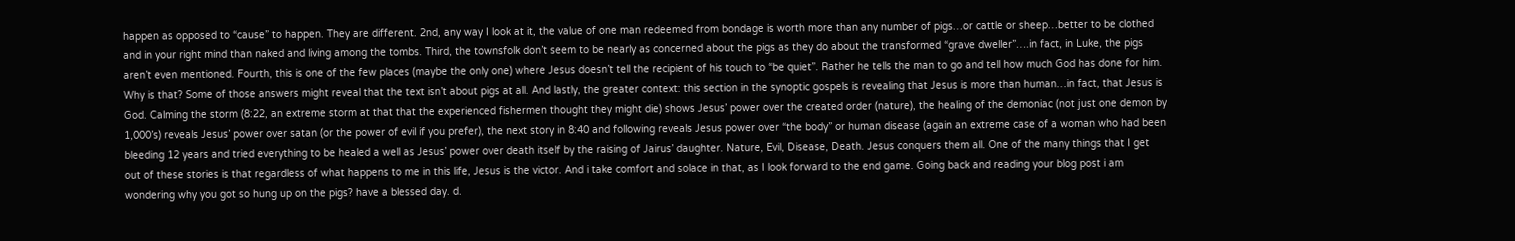happen as opposed to “cause” to happen. They are different. 2nd, any way I look at it, the value of one man redeemed from bondage is worth more than any number of pigs…or cattle or sheep…better to be clothed and in your right mind than naked and living among the tombs. Third, the townsfolk don’t seem to be nearly as concerned about the pigs as they do about the transformed “grave dweller”….in fact, in Luke, the pigs aren’t even mentioned. Fourth, this is one of the few places (maybe the only one) where Jesus doesn’t tell the recipient of his touch to “be quiet”. Rather he tells the man to go and tell how much God has done for him. Why is that? Some of those answers might reveal that the text isn’t about pigs at all. And lastly, the greater context: this section in the synoptic gospels is revealing that Jesus is more than human…in fact, that Jesus is God. Calming the storm (8:22, an extreme storm at that that the experienced fishermen thought they might die) shows Jesus’ power over the created order (nature), the healing of the demoniac (not just one demon by 1,000’s) reveals Jesus’ power over satan (or the power of evil if you prefer), the next story in 8:40 and following reveals Jesus power over “the body” or human disease (again an extreme case of a woman who had been bleeding 12 years and tried everything to be healed a well as Jesus’ power over death itself by the raising of Jairus’ daughter. Nature, Evil, Disease, Death. Jesus conquers them all. One of the many things that I get out of these stories is that regardless of what happens to me in this life, Jesus is the victor. And i take comfort and solace in that, as I look forward to the end game. Going back and reading your blog post i am wondering why you got so hung up on the pigs? have a blessed day. d.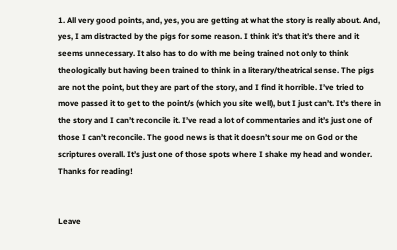1. All very good points, and, yes, you are getting at what the story is really about. And, yes, I am distracted by the pigs for some reason. I think it’s that it’s there and it seems unnecessary. It also has to do with me being trained not only to think theologically but having been trained to think in a literary/theatrical sense. The pigs are not the point, but they are part of the story, and I find it horrible. I’ve tried to move passed it to get to the point/s (which you site well), but I just can’t. It’s there in the story and I can’t reconcile it. I’ve read a lot of commentaries and it’s just one of those I can’t reconcile. The good news is that it doesn’t sour me on God or the scriptures overall. It’s just one of those spots where I shake my head and wonder. Thanks for reading!


Leave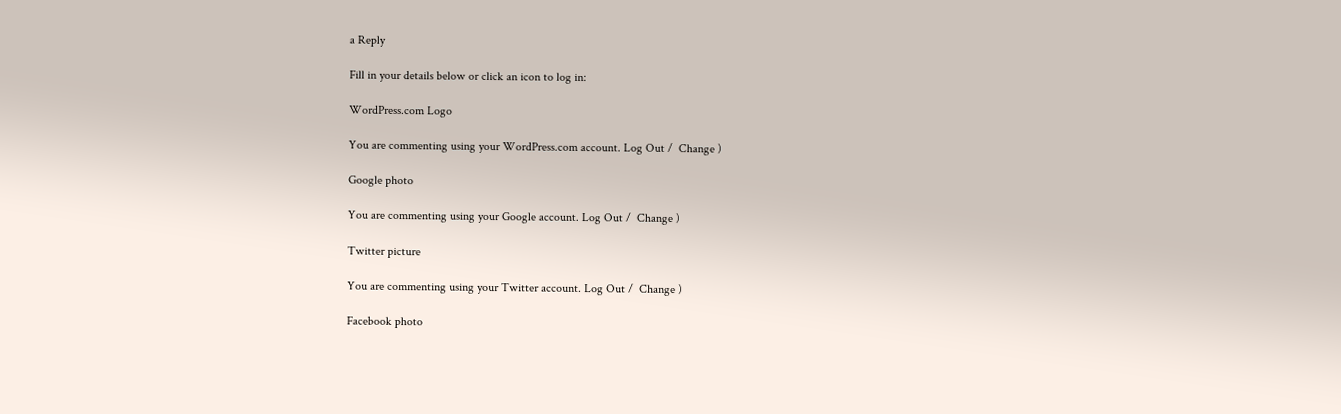a Reply

Fill in your details below or click an icon to log in:

WordPress.com Logo

You are commenting using your WordPress.com account. Log Out /  Change )

Google photo

You are commenting using your Google account. Log Out /  Change )

Twitter picture

You are commenting using your Twitter account. Log Out /  Change )

Facebook photo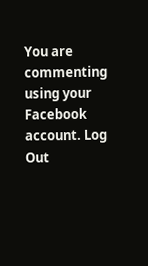You are commenting using your Facebook account. Log Out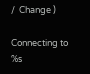/  Change )

Connecting to %s